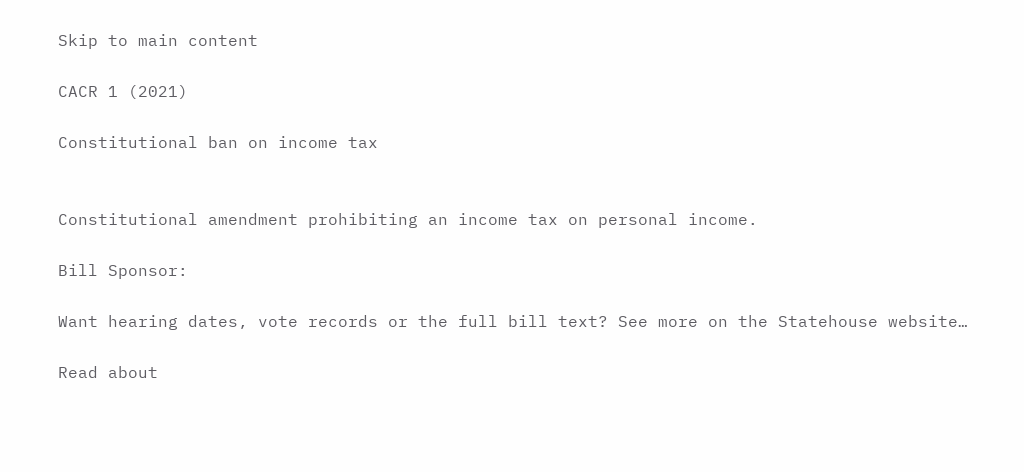Skip to main content

CACR 1 (2021)

Constitutional ban on income tax


Constitutional amendment prohibiting an income tax on personal income.

Bill Sponsor:

Want hearing dates, vote records or the full bill text? See more on the Statehouse website…

Read about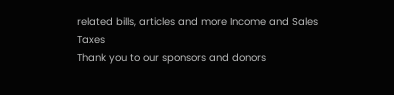related bills, articles and more Income and Sales Taxes
Thank you to our sponsors and donors